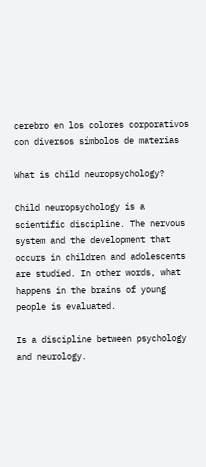cerebro en los colores corporativos con diversos símbolos de materias

What is child neuropsychology?

Child neuropsychology is a scientific discipline. The nervous system and the development that occurs in children and adolescents are studied. In other words, what happens in the brains of young people is evaluated.

Is a discipline between psychology and neurology.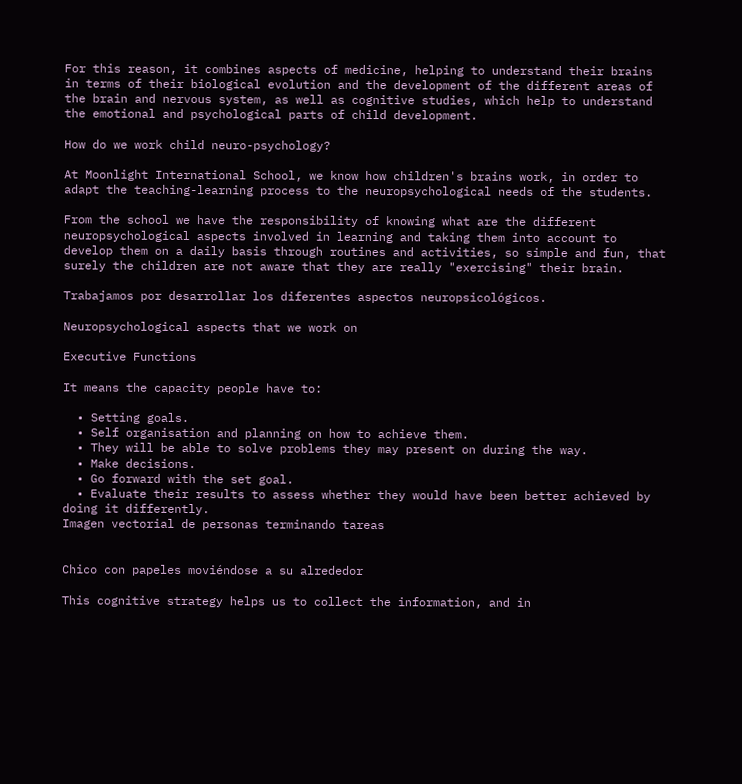For this reason, it combines aspects of medicine, helping to understand their brains in terms of their biological evolution and the development of the different areas of the brain and nervous system, as well as cognitive studies, which help to understand the emotional and psychological parts of child development.

How do we work child neuro-psychology?

At Moonlight International School, we know how children's brains work, in order to adapt the teaching-learning process to the neuropsychological needs of the students.

From the school we have the responsibility of knowing what are the different neuropsychological aspects involved in learning and taking them into account to develop them on a daily basis through routines and activities, so simple and fun, that surely the children are not aware that they are really "exercising" their brain.

Trabajamos por desarrollar los diferentes aspectos neuropsicológicos.

Neuropsychological aspects that we work on

Executive Functions

It means the capacity people have to:

  • Setting goals.
  • Self organisation and planning on how to achieve them.
  • They will be able to solve problems they may present on during the way.
  • Make decisions.
  • Go forward with the set goal.
  • Evaluate their results to assess whether they would have been better achieved by doing it differently.
Imagen vectorial de personas terminando tareas


Chico con papeles moviéndose a su alrededor

This cognitive strategy helps us to collect the information, and in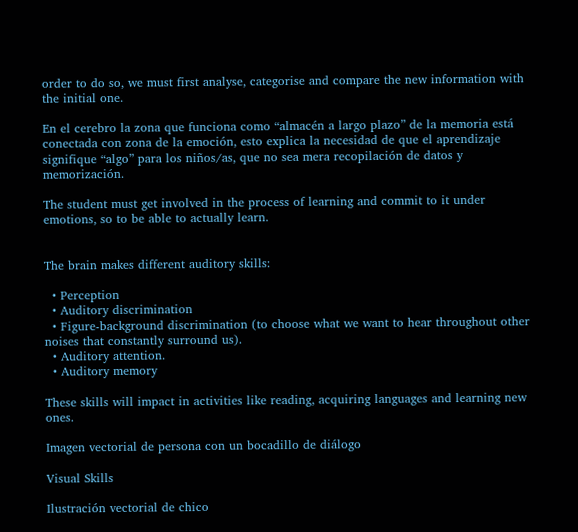order to do so, we must first analyse, categorise and compare the new information with the initial one.

En el cerebro la zona que funciona como “almacén a largo plazo” de la memoria está conectada con zona de la emoción, esto explica la necesidad de que el aprendizaje signifique “algo” para los niños/as, que no sea mera recopilación de datos y memorización.

The student must get involved in the process of learning and commit to it under emotions, so to be able to actually learn.


The brain makes different auditory skills:

  • Perception
  • Auditory discrimination
  • Figure-background discrimination (to choose what we want to hear throughout other noises that constantly surround us).
  • Auditory attention.
  • Auditory memory

These skills will impact in activities like reading, acquiring languages and learning new ones.

Imagen vectorial de persona con un bocadillo de diálogo

Visual Skills

Ilustración vectorial de chico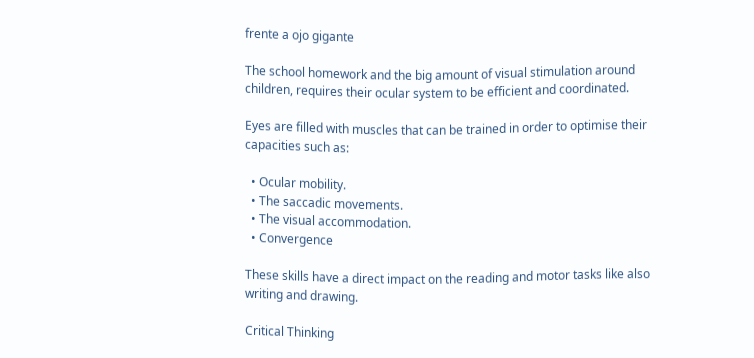frente a ojo gigante

The school homework and the big amount of visual stimulation around children, requires their ocular system to be efficient and coordinated.

Eyes are filled with muscles that can be trained in order to optimise their capacities such as:

  • Ocular mobility.
  • The saccadic movements.
  • The visual accommodation.
  • Convergence

These skills have a direct impact on the reading and motor tasks like also writing and drawing.

Critical Thinking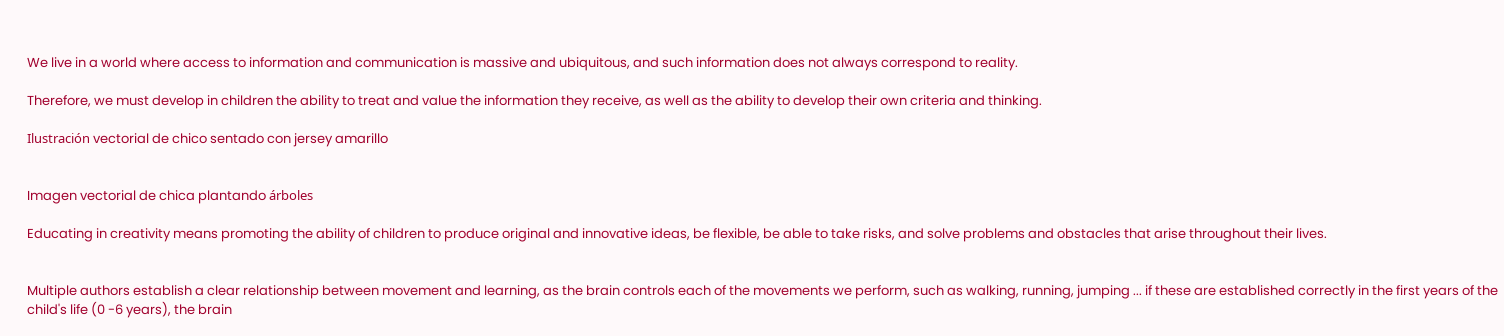We live in a world where access to information and communication is massive and ubiquitous, and such information does not always correspond to reality.

Therefore, we must develop in children the ability to treat and value the information they receive, as well as the ability to develop their own criteria and thinking.

Ilustración vectorial de chico sentado con jersey amarillo


Imagen vectorial de chica plantando árboles

Educating in creativity means promoting the ability of children to produce original and innovative ideas, be flexible, be able to take risks, and solve problems and obstacles that arise throughout their lives.


Multiple authors establish a clear relationship between movement and learning, as the brain controls each of the movements we perform, such as walking, running, jumping ... if these are established correctly in the first years of the child's life (0 -6 years), the brain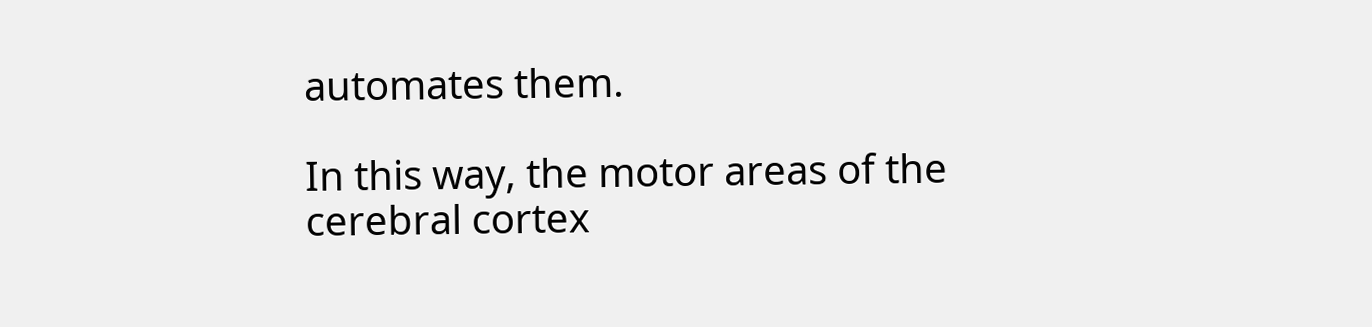automates them.

In this way, the motor areas of the cerebral cortex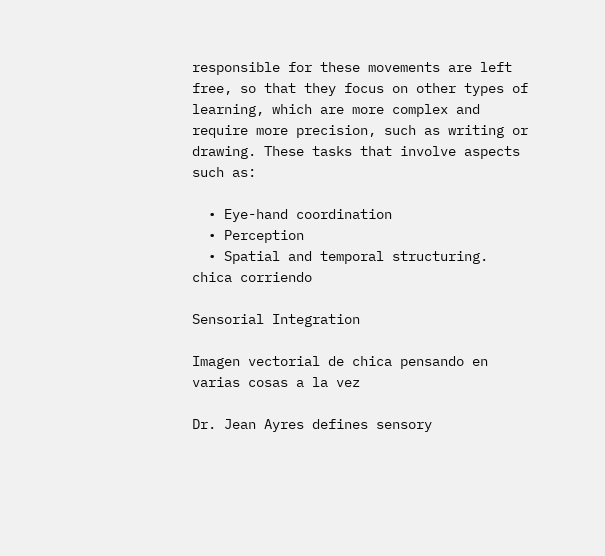responsible for these movements are left free, so that they focus on other types of learning, which are more complex and require more precision, such as writing or drawing. These tasks that involve aspects such as:

  • Eye-hand coordination
  • Perception
  • Spatial and temporal structuring.
chica corriendo

Sensorial Integration

Imagen vectorial de chica pensando en varias cosas a la vez

Dr. Jean Ayres defines sensory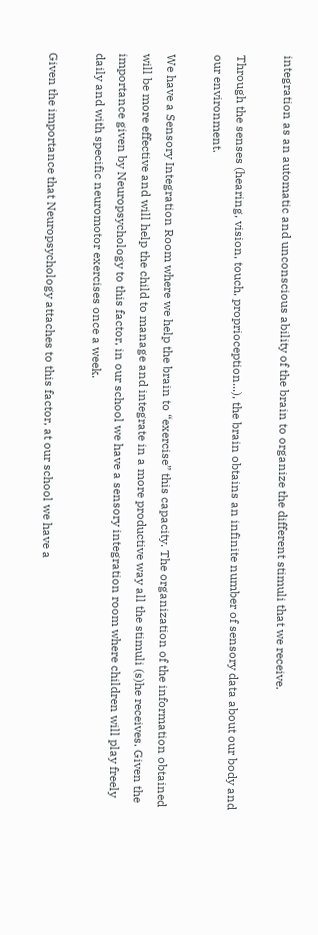integration as an automatic and unconscious ability of the brain to organize the different stimuli that we receive.

Through the senses (hearing, vision, touch, proprioception...), the brain obtains an infinite number of sensory data about our body and our environment.

We have a Sensory Integration Room where we help the brain to “exercise” this capacity. The organization of the information obtained will be more effective and will help the child to manage and integrate in a more productive way all the stimuli (s)he receives. Given the importance given by Neuropsychology to this factor, in our school we have a sensory integration room where children will play freely daily and with specific neuromotor exercises once a week.

Given the importance that Neuropsychology attaches to this factor, at our school we have a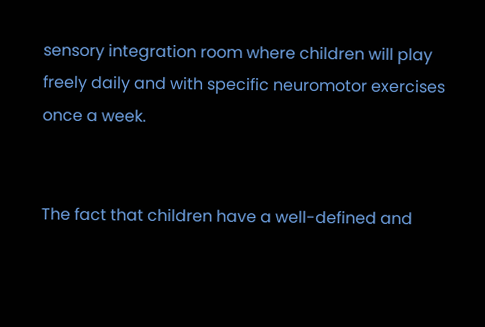sensory integration room where children will play freely daily and with specific neuromotor exercises once a week.


The fact that children have a well-defined and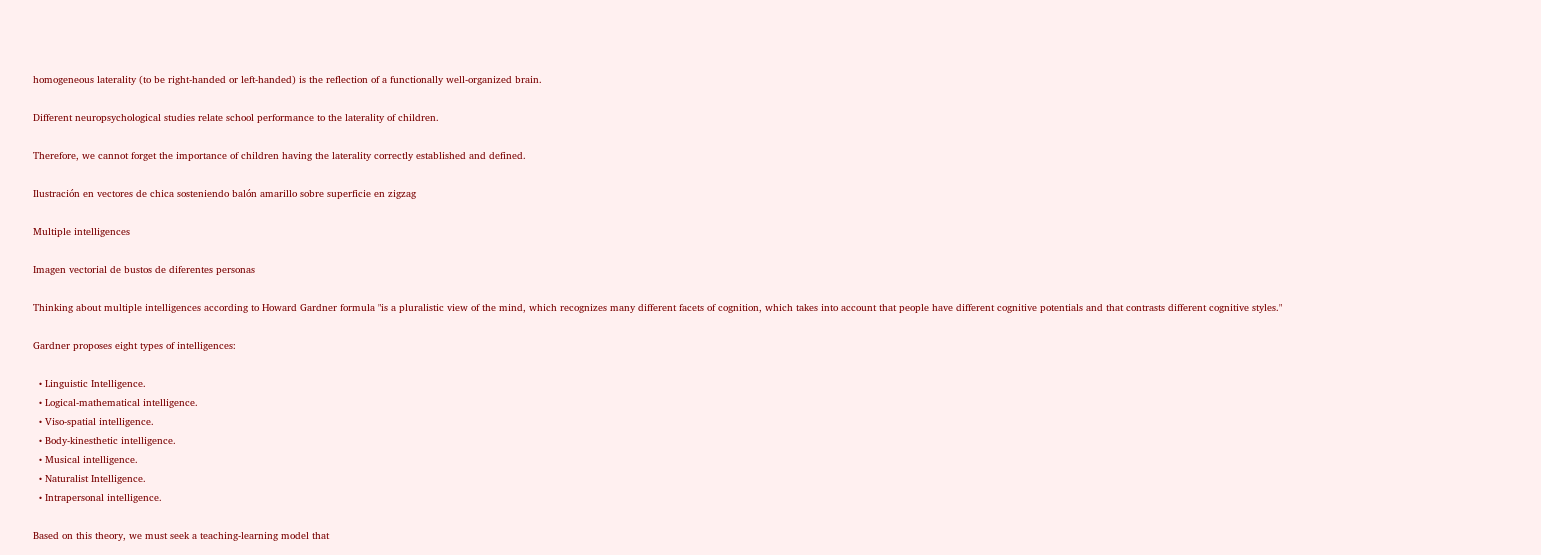homogeneous laterality (to be right-handed or left-handed) is the reflection of a functionally well-organized brain.

Different neuropsychological studies relate school performance to the laterality of children.

Therefore, we cannot forget the importance of children having the laterality correctly established and defined.

Ilustración en vectores de chica sosteniendo balón amarillo sobre superficie en zigzag

Multiple intelligences

Imagen vectorial de bustos de diferentes personas

Thinking about multiple intelligences according to Howard Gardner formula "is a pluralistic view of the mind, which recognizes many different facets of cognition, which takes into account that people have different cognitive potentials and that contrasts different cognitive styles."

Gardner proposes eight types of intelligences:

  • Linguistic Intelligence.
  • Logical-mathematical intelligence.
  • Viso-spatial intelligence.
  • Body-kinesthetic intelligence.
  • Musical intelligence.
  • Naturalist Intelligence.
  • Intrapersonal intelligence.

Based on this theory, we must seek a teaching-learning model that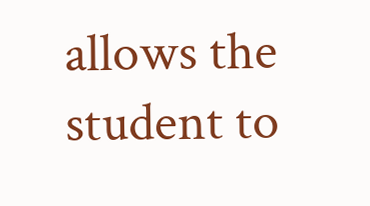allows the student to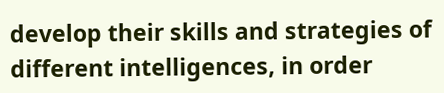develop their skills and strategies of different intelligences, in order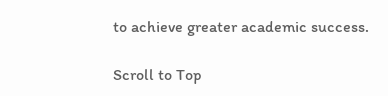to achieve greater academic success.

Scroll to Top